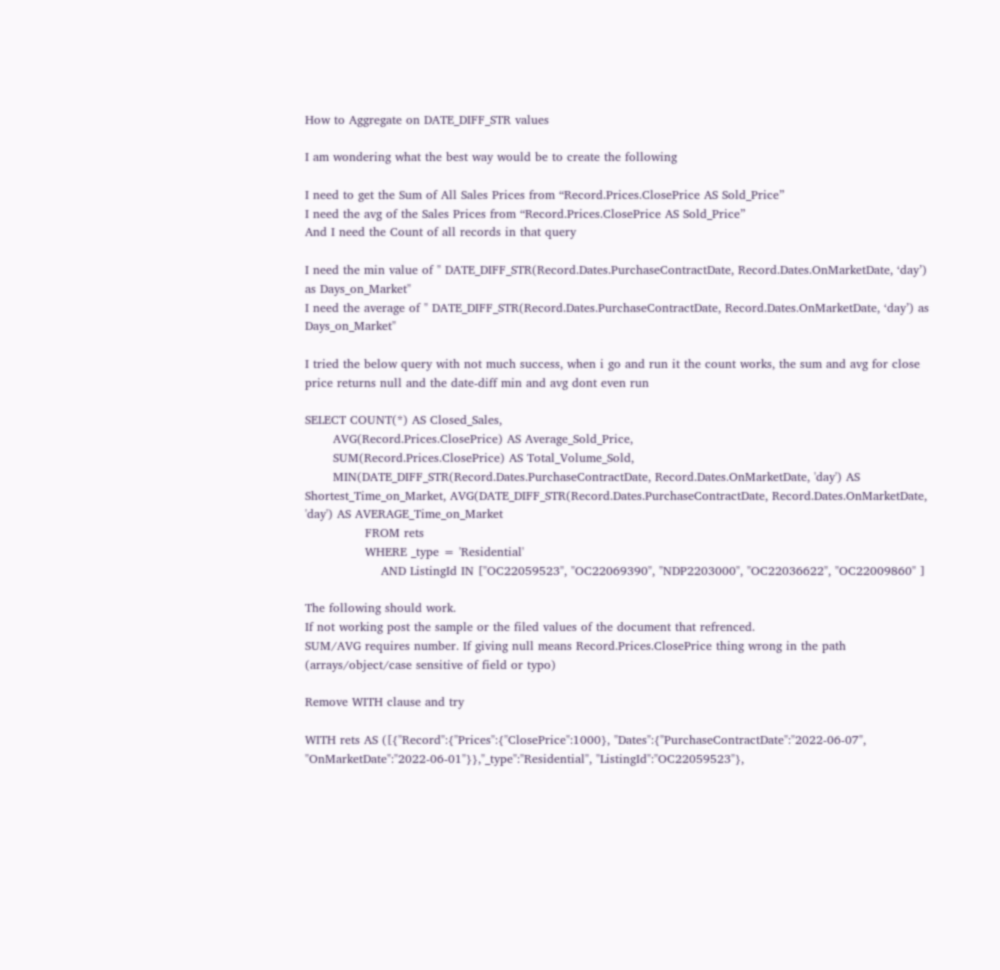How to Aggregate on DATE_DIFF_STR values

I am wondering what the best way would be to create the following

I need to get the Sum of All Sales Prices from “Record.Prices.ClosePrice AS Sold_Price”
I need the avg of the Sales Prices from “Record.Prices.ClosePrice AS Sold_Price”
And I need the Count of all records in that query

I need the min value of " DATE_DIFF_STR(Record.Dates.PurchaseContractDate, Record.Dates.OnMarketDate, ‘day’) as Days_on_Market"
I need the average of " DATE_DIFF_STR(Record.Dates.PurchaseContractDate, Record.Dates.OnMarketDate, ‘day’) as Days_on_Market"

I tried the below query with not much success, when i go and run it the count works, the sum and avg for close price returns null and the date-diff min and avg dont even run

SELECT COUNT(*) AS Closed_Sales,
       AVG(Record.Prices.ClosePrice) AS Average_Sold_Price,
       SUM(Record.Prices.ClosePrice) AS Total_Volume_Sold,
       MIN(DATE_DIFF_STR(Record.Dates.PurchaseContractDate, Record.Dates.OnMarketDate, 'day') AS Shortest_Time_on_Market, AVG(DATE_DIFF_STR(Record.Dates.PurchaseContractDate, Record.Dates.OnMarketDate, 'day') AS AVERAGE_Time_on_Market
               FROM rets
               WHERE _type = 'Residential'
                   AND ListingId IN ["OC22059523", "OC22069390", "NDP2203000", "OC22036622", "OC22009860" ]

The following should work.
If not working post the sample or the filed values of the document that refrenced.
SUM/AVG requires number. If giving null means Record.Prices.ClosePrice thing wrong in the path (arrays/object/case sensitive of field or typo)

Remove WITH clause and try

WITH rets AS ([{"Record":{"Prices":{"ClosePrice":1000}, "Dates":{"PurchaseContractDate":"2022-06-07", "OnMarketDate":"2022-06-01"}},"_type":"Residential", "ListingId":"OC22059523"},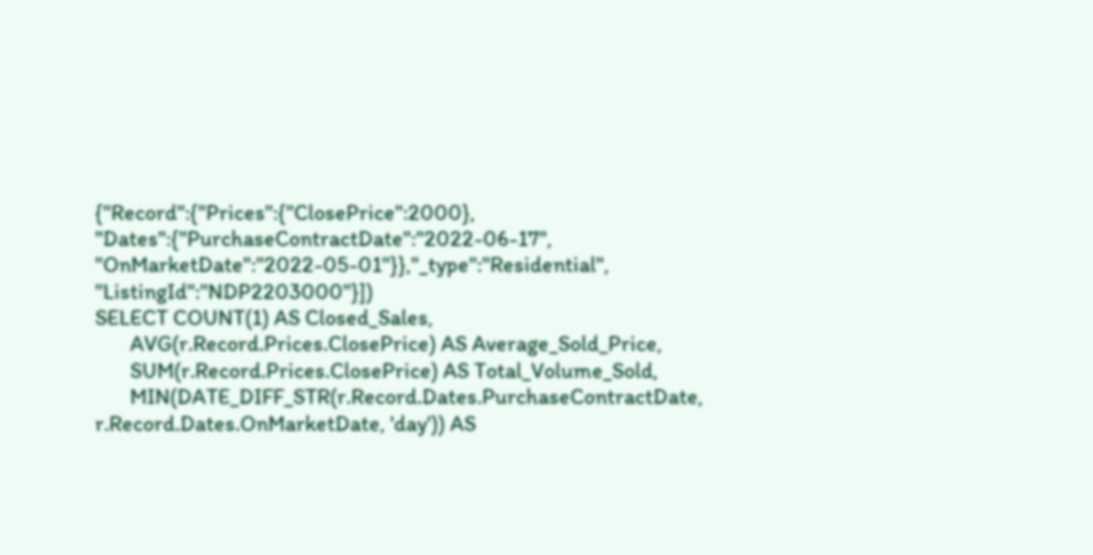{"Record":{"Prices":{"ClosePrice":2000}, "Dates":{"PurchaseContractDate":"2022-06-17", "OnMarketDate":"2022-05-01"}},"_type":"Residential", "ListingId":"NDP2203000"}])
SELECT COUNT(1) AS Closed_Sales,
       AVG(r.Record.Prices.ClosePrice) AS Average_Sold_Price,
       SUM(r.Record.Prices.ClosePrice) AS Total_Volume_Sold,
       MIN(DATE_DIFF_STR(r.Record.Dates.PurchaseContractDate, r.Record.Dates.OnMarketDate, 'day')) AS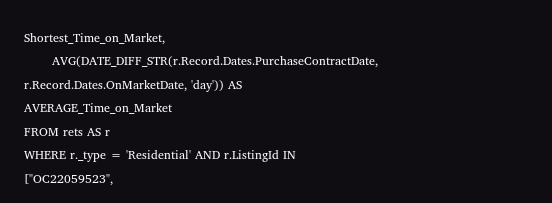Shortest_Time_on_Market,
       AVG(DATE_DIFF_STR(r.Record.Dates.PurchaseContractDate, r.Record.Dates.OnMarketDate, 'day')) AS AVERAGE_Time_on_Market
FROM rets AS r
WHERE r._type = 'Residential' AND r.ListingId IN ["OC22059523",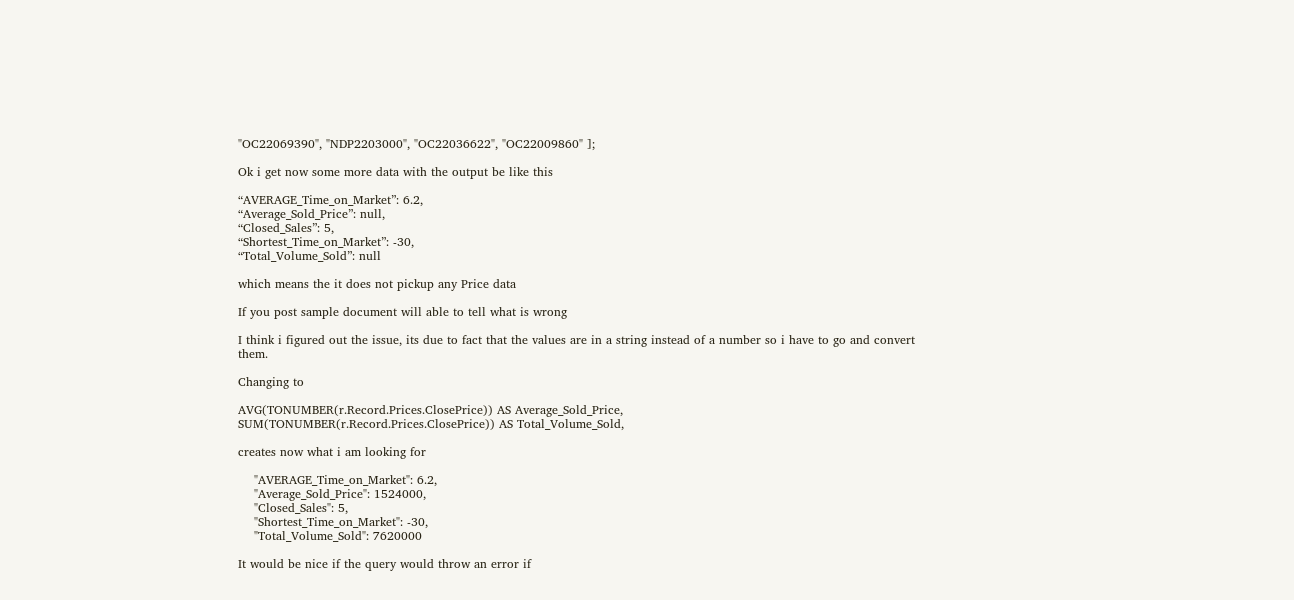"OC22069390", "NDP2203000", "OC22036622", "OC22009860" ];

Ok i get now some more data with the output be like this

“AVERAGE_Time_on_Market”: 6.2,
“Average_Sold_Price”: null,
“Closed_Sales”: 5,
“Shortest_Time_on_Market”: -30,
“Total_Volume_Sold”: null

which means the it does not pickup any Price data

If you post sample document will able to tell what is wrong

I think i figured out the issue, its due to fact that the values are in a string instead of a number so i have to go and convert them.

Changing to

AVG(TONUMBER(r.Record.Prices.ClosePrice)) AS Average_Sold_Price,
SUM(TONUMBER(r.Record.Prices.ClosePrice)) AS Total_Volume_Sold,

creates now what i am looking for

    "AVERAGE_Time_on_Market": 6.2,
    "Average_Sold_Price": 1524000,
    "Closed_Sales": 5,
    "Shortest_Time_on_Market": -30,
    "Total_Volume_Sold": 7620000

It would be nice if the query would throw an error if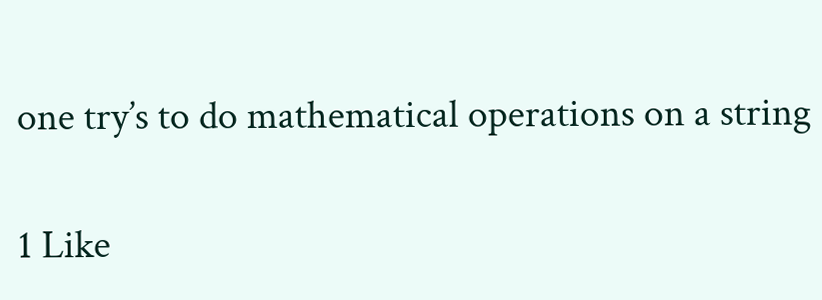one try’s to do mathematical operations on a string

1 Like